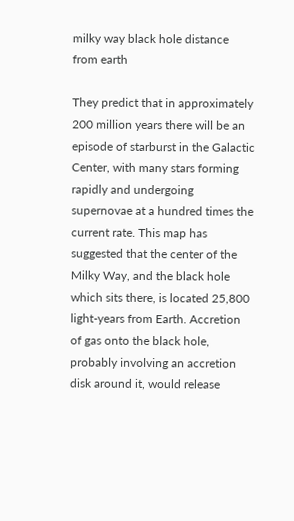milky way black hole distance from earth

They predict that in approximately 200 million years there will be an episode of starburst in the Galactic Center, with many stars forming rapidly and undergoing supernovae at a hundred times the current rate. This map has suggested that the center of the Milky Way, and the black hole which sits there, is located 25,800 light-years from Earth. Accretion of gas onto the black hole, probably involving an accretion disk around it, would release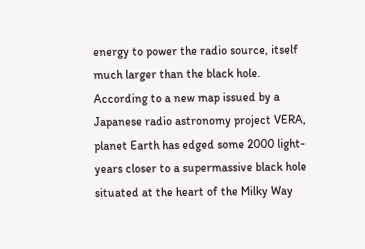energy to power the radio source, itself much larger than the black hole. According to a new map issued by a Japanese radio astronomy project VERA, planet Earth has edged some 2000 light-years closer to a supermassive black hole situated at the heart of the Milky Way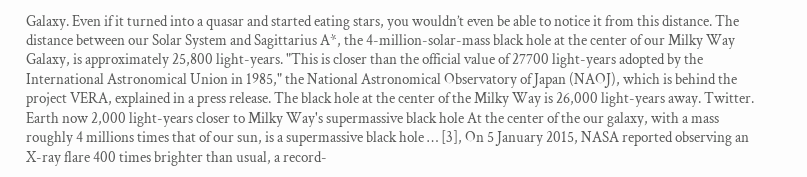Galaxy. Even if it turned into a quasar and started eating stars, you wouldn’t even be able to notice it from this distance. The distance between our Solar System and Sagittarius A*, the 4-million-solar-mass black hole at the center of our Milky Way Galaxy, is approximately 25,800 light-years. "This is closer than the official value of 27700 light-years adopted by the International Astronomical Union in 1985," the National Astronomical Observatory of Japan (NAOJ), which is behind the project VERA, explained in a press release. The black hole at the center of the Milky Way is 26,000 light-years away. Twitter. Earth now 2,000 light-years closer to Milky Way's supermassive black hole At the center of the our galaxy, with a mass roughly 4 millions times that of our sun, is a supermassive black hole … [3], On 5 January 2015, NASA reported observing an X-ray flare 400 times brighter than usual, a record-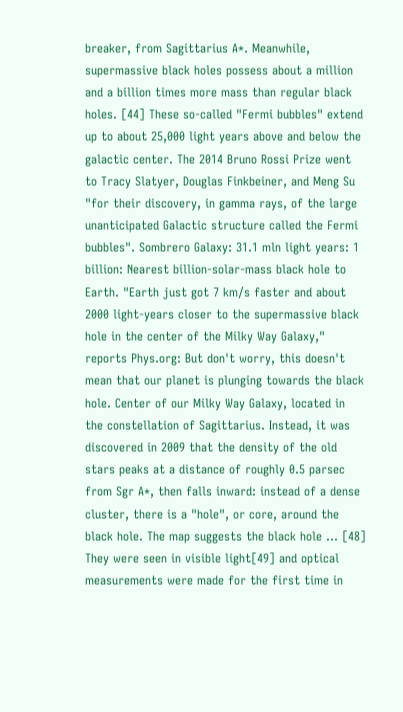breaker, from Sagittarius A*. Meanwhile, supermassive black holes possess about a million and a billion times more mass than regular black holes. [44] These so-called "Fermi bubbles" extend up to about 25,000 light years above and below the galactic center. The 2014 Bruno Rossi Prize went to Tracy Slatyer, Douglas Finkbeiner, and Meng Su "for their discovery, in gamma rays, of the large unanticipated Galactic structure called the Fermi bubbles". Sombrero Galaxy: 31.1 mln light years: 1 billion: Nearest billion-solar-mass black hole to Earth. "Earth just got 7 km/s faster and about 2000 light-years closer to the supermassive black hole in the center of the Milky Way Galaxy," reports Phys.org: But don't worry, this doesn't mean that our planet is plunging towards the black hole. Center of our Milky Way Galaxy, located in the constellation of Sagittarius. Instead, it was discovered in 2009 that the density of the old stars peaks at a distance of roughly 0.5 parsec from Sgr A*, then falls inward: instead of a dense cluster, there is a "hole", or core, around the black hole. The map suggests the black hole … [48] They were seen in visible light[49] and optical measurements were made for the first time in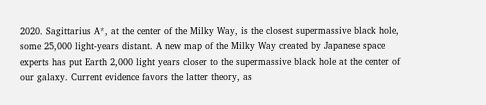2020. Sagittarius A*, at the center of the Milky Way, is the closest supermassive black hole, some 25,000 light-years distant. A new map of the Milky Way created by Japanese space experts has put Earth 2,000 light years closer to the supermassive black hole at the center of our galaxy. Current evidence favors the latter theory, as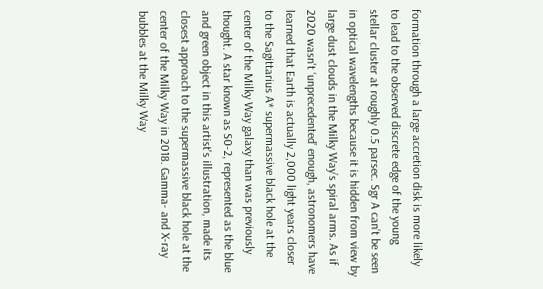formation through a large accretion disk is more likely to lead to the observed discrete edge of the young stellar cluster at roughly 0.5 parsec. Sgr A can’t be seen in optical wavelengths because it is hidden from view by large dust clouds in the Milky Way’s spiral arms. As if 2020 wasn't ‘unprecedented’ enough, astronomers have learned that Earth is actually 2,000 light years closer to the Sagittarius A* supermassive black hole at the center of the Milky Way galaxy than was previously thought. A star known as S0-2, represented as the blue and green object in this artist's illustration, made its closest approach to the supermassive black hole at the center of the Milky Way in 2018. Gamma- and X-ray bubbles at the Milky Way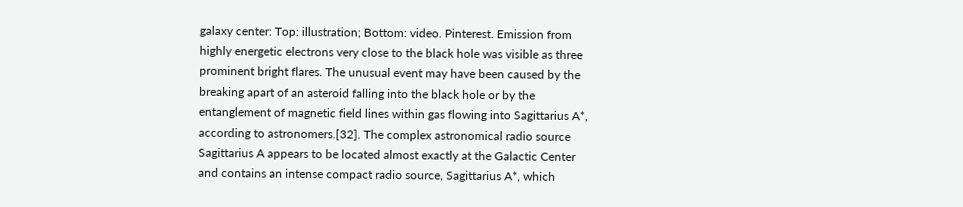galaxy center: Top: illustration; Bottom: video. Pinterest. Emission from highly energetic electrons very close to the black hole was visible as three prominent bright flares. The unusual event may have been caused by the breaking apart of an asteroid falling into the black hole or by the entanglement of magnetic field lines within gas flowing into Sagittarius A*, according to astronomers.[32]. The complex astronomical radio source Sagittarius A appears to be located almost exactly at the Galactic Center and contains an intense compact radio source, Sagittarius A*, which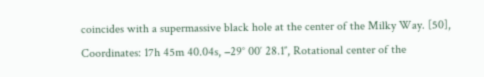coincides with a supermassive black hole at the center of the Milky Way. [50], Coordinates: 17h 45m 40.04s, −29° 00′ 28.1″, Rotational center of the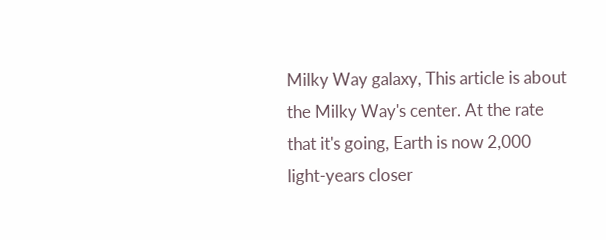Milky Way galaxy, This article is about the Milky Way's center. At the rate that it's going, Earth is now 2,000 light-years closer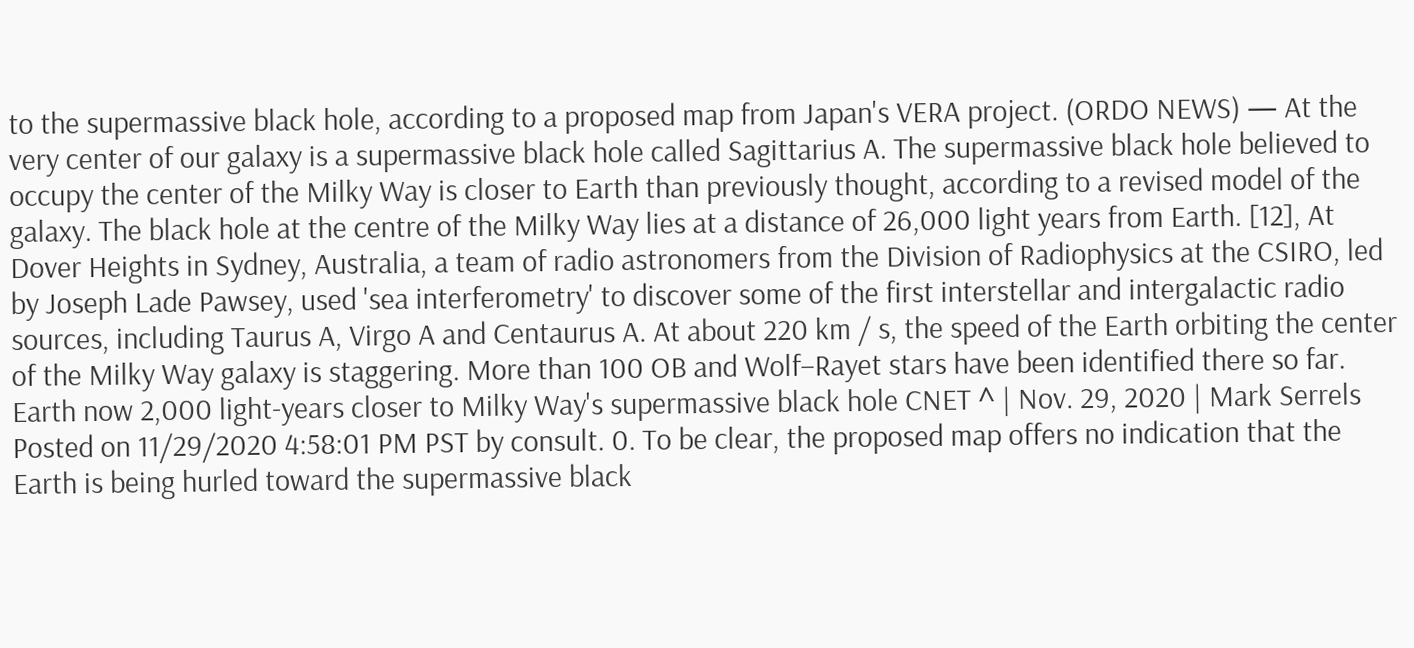to the supermassive black hole, according to a proposed map from Japan's VERA project. (ORDO NEWS) — At the very center of our galaxy is a supermassive black hole called Sagittarius A. The supermassive black hole believed to occupy the center of the Milky Way is closer to Earth than previously thought, according to a revised model of the galaxy. The black hole at the centre of the Milky Way lies at a distance of 26,000 light years from Earth. [12], At Dover Heights in Sydney, Australia, a team of radio astronomers from the Division of Radiophysics at the CSIRO, led by Joseph Lade Pawsey, used 'sea interferometry' to discover some of the first interstellar and intergalactic radio sources, including Taurus A, Virgo A and Centaurus A. At about 220 km / s, the speed of the Earth orbiting the center of the Milky Way galaxy is staggering. More than 100 OB and Wolf–Rayet stars have been identified there so far. Earth now 2,000 light-years closer to Milky Way's supermassive black hole CNET ^ | Nov. 29, 2020 | Mark Serrels Posted on 11/29/2020 4:58:01 PM PST by consult. 0. To be clear, the proposed map offers no indication that the Earth is being hurled toward the supermassive black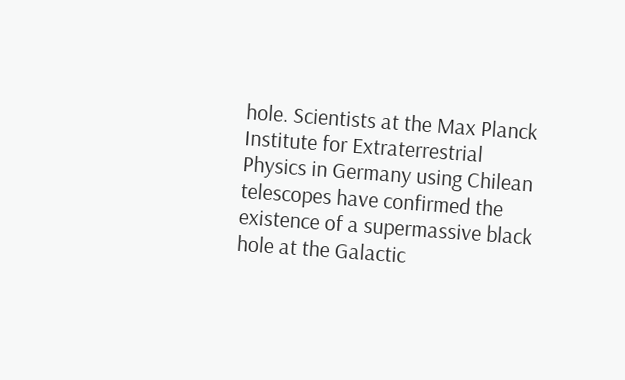hole. Scientists at the Max Planck Institute for Extraterrestrial Physics in Germany using Chilean telescopes have confirmed the existence of a supermassive black hole at the Galactic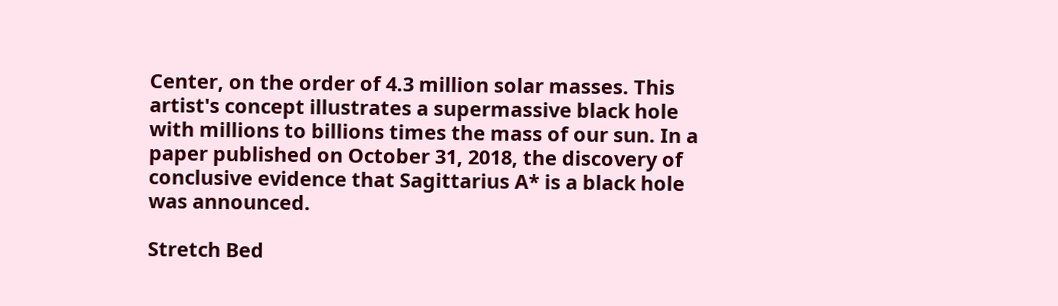Center, on the order of 4.3 million solar masses. This artist's concept illustrates a supermassive black hole with millions to billions times the mass of our sun. In a paper published on October 31, 2018, the discovery of conclusive evidence that Sagittarius A* is a black hole was announced.

Stretch Bed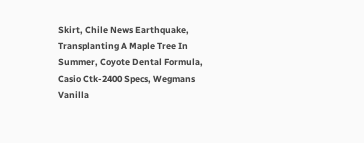Skirt, Chile News Earthquake, Transplanting A Maple Tree In Summer, Coyote Dental Formula, Casio Ctk-2400 Specs, Wegmans Vanilla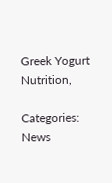Greek Yogurt Nutrition,

Categories: News